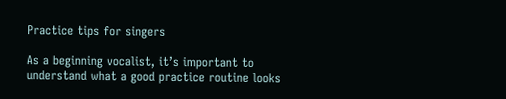Practice tips for singers

As a beginning vocalist, it’s important to understand what a good practice routine looks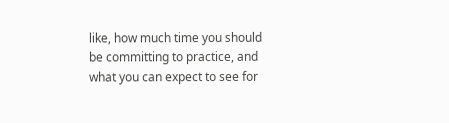like, how much time you should be committing to practice, and what you can expect to see for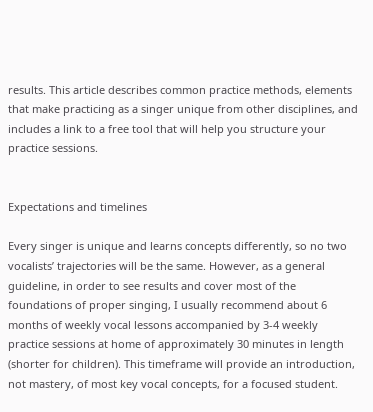results. This article describes common practice methods, elements that make practicing as a singer unique from other disciplines, and includes a link to a free tool that will help you structure your practice sessions.


Expectations and timelines

Every singer is unique and learns concepts differently, so no two vocalists’ trajectories will be the same. However, as a general guideline, in order to see results and cover most of the foundations of proper singing, I usually recommend about 6 months of weekly vocal lessons accompanied by 3-4 weekly practice sessions at home of approximately 30 minutes in length (shorter for children). This timeframe will provide an introduction, not mastery, of most key vocal concepts, for a focused student.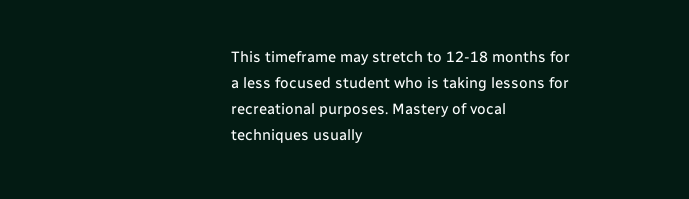This timeframe may stretch to 12-18 months for a less focused student who is taking lessons for recreational purposes. Mastery of vocal techniques usually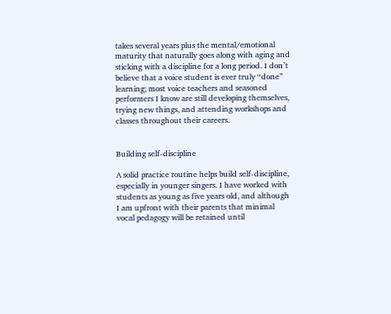takes several years plus the mental/emotional maturity that naturally goes along with aging and sticking with a discipline for a long period. I don’t believe that a voice student is ever truly “done” learning; most voice teachers and seasoned performers I know are still developing themselves, trying new things, and attending workshops and classes throughout their careers.


Building self-discipline

A solid practice routine helps build self-discipline, especially in younger singers. I have worked with students as young as five years old, and although I am upfront with their parents that minimal vocal pedagogy will be retained until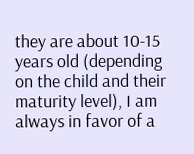they are about 10-15 years old (depending on the child and their maturity level), I am always in favor of a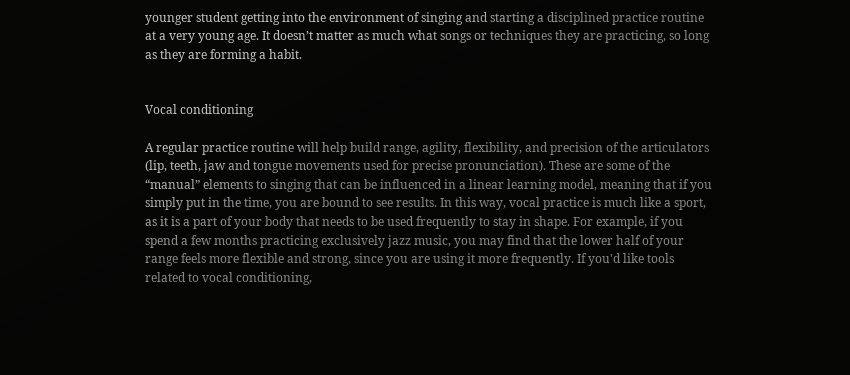younger student getting into the environment of singing and starting a disciplined practice routine at a very young age. It doesn’t matter as much what songs or techniques they are practicing, so long as they are forming a habit.


Vocal conditioning

A regular practice routine will help build range, agility, flexibility, and precision of the articulators (lip, teeth, jaw and tongue movements used for precise pronunciation). These are some of the “manual” elements to singing that can be influenced in a linear learning model, meaning that if you simply put in the time, you are bound to see results. In this way, vocal practice is much like a sport, as it is a part of your body that needs to be used frequently to stay in shape. For example, if you spend a few months practicing exclusively jazz music, you may find that the lower half of your range feels more flexible and strong, since you are using it more frequently. If you'd like tools related to vocal conditioning,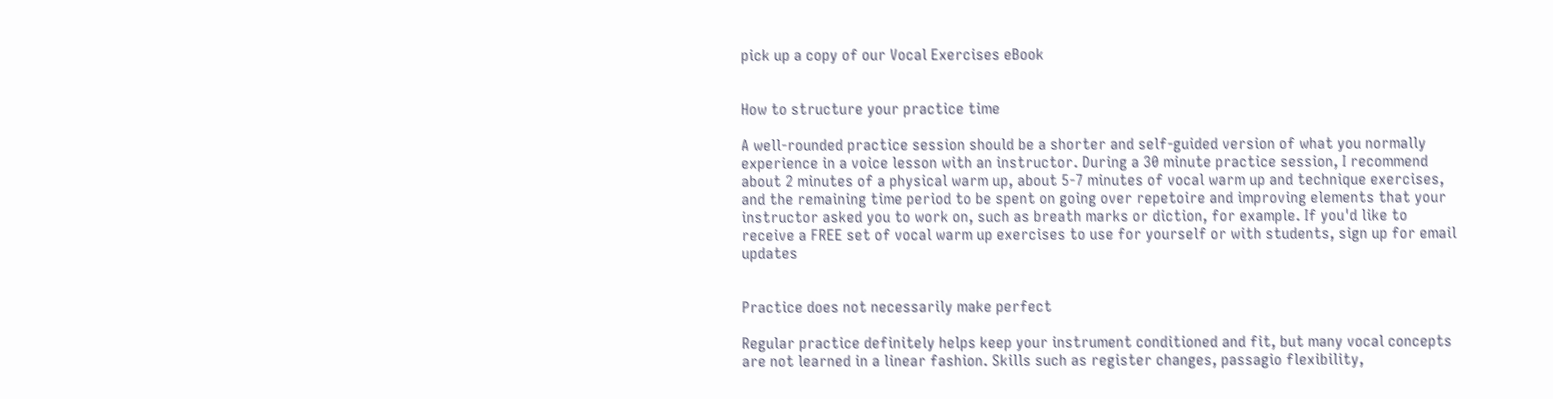pick up a copy of our Vocal Exercises eBook


How to structure your practice time

A well-rounded practice session should be a shorter and self-guided version of what you normally experience in a voice lesson with an instructor. During a 30 minute practice session, I recommend about 2 minutes of a physical warm up, about 5-7 minutes of vocal warm up and technique exercises, and the remaining time period to be spent on going over repetoire and improving elements that your instructor asked you to work on, such as breath marks or diction, for example. If you'd like to receive a FREE set of vocal warm up exercises to use for yourself or with students, sign up for email updates


Practice does not necessarily make perfect

Regular practice definitely helps keep your instrument conditioned and fit, but many vocal concepts are not learned in a linear fashion. Skills such as register changes, passagio flexibility,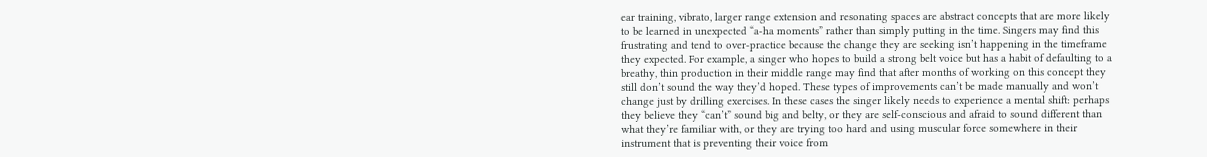ear training, vibrato, larger range extension and resonating spaces are abstract concepts that are more likely to be learned in unexpected “a-ha moments” rather than simply putting in the time. Singers may find this frustrating and tend to over-practice because the change they are seeking isn’t happening in the timeframe they expected. For example, a singer who hopes to build a strong belt voice but has a habit of defaulting to a breathy, thin production in their middle range may find that after months of working on this concept they still don’t sound the way they’d hoped. These types of improvements can’t be made manually and won’t change just by drilling exercises. In these cases the singer likely needs to experience a mental shift: perhaps they believe they “can’t” sound big and belty, or they are self-conscious and afraid to sound different than what they’re familiar with, or they are trying too hard and using muscular force somewhere in their instrument that is preventing their voice from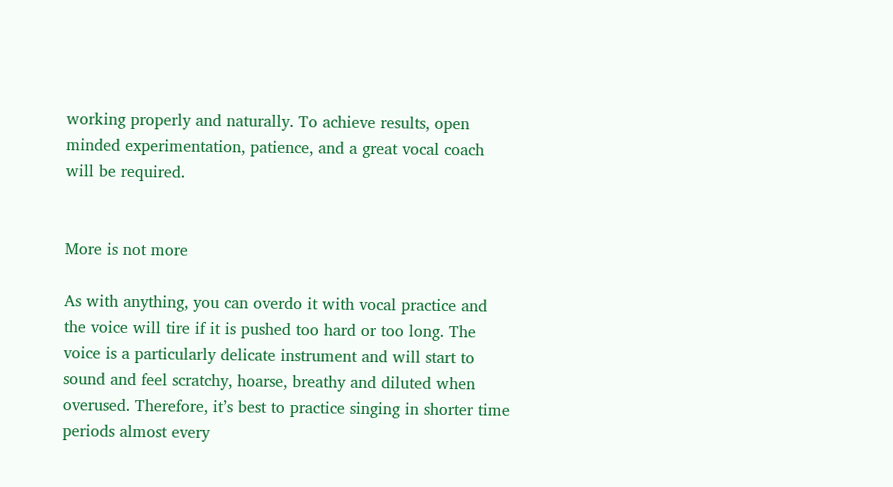working properly and naturally. To achieve results, open minded experimentation, patience, and a great vocal coach will be required.


More is not more

As with anything, you can overdo it with vocal practice and the voice will tire if it is pushed too hard or too long. The voice is a particularly delicate instrument and will start to sound and feel scratchy, hoarse, breathy and diluted when overused. Therefore, it’s best to practice singing in shorter time periods almost every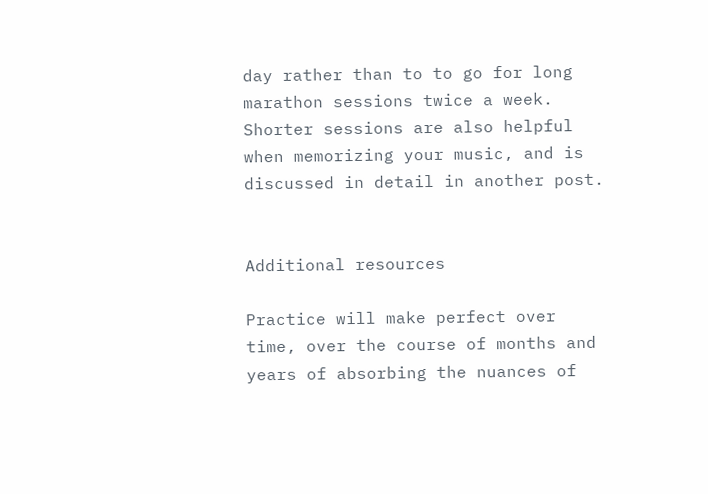day rather than to to go for long marathon sessions twice a week. Shorter sessions are also helpful when memorizing your music, and is discussed in detail in another post.


Additional resources

Practice will make perfect over time, over the course of months and years of absorbing the nuances of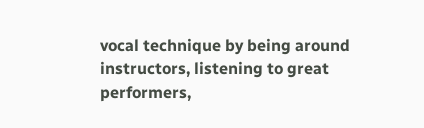vocal technique by being around instructors, listening to great performers,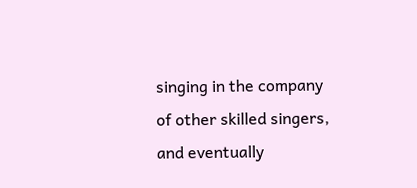singing in the company of other skilled singers, and eventually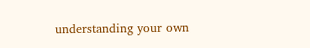understanding your own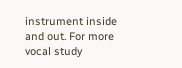instrument inside and out. For more vocal study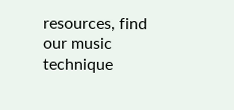resources, find our music technique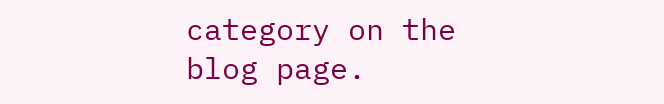category on the blog page.